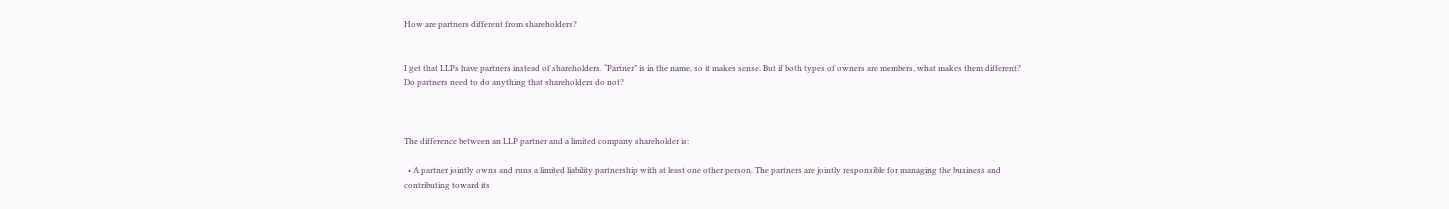How are partners different from shareholders?


I get that LLPs have partners instead of shareholders. “Partner” is in the name, so it makes sense. But if both types of owners are members, what makes them different? Do partners need to do anything that shareholders do not?



The difference between an LLP partner and a limited company shareholder is:

  • A partner jointly owns and runs a limited liability partnership with at least one other person. The partners are jointly responsible for managing the business and contributing toward its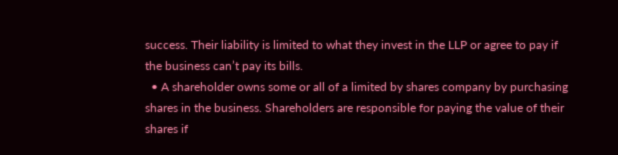success. Their liability is limited to what they invest in the LLP or agree to pay if the business can’t pay its bills.
  • A shareholder owns some or all of a limited by shares company by purchasing shares in the business. Shareholders are responsible for paying the value of their shares if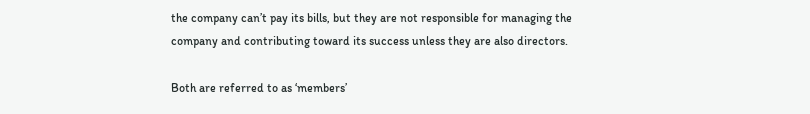the company can’t pay its bills, but they are not responsible for managing the company and contributing toward its success unless they are also directors.

Both are referred to as ‘members’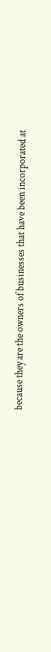because they are the owners of businesses that have been incorporated at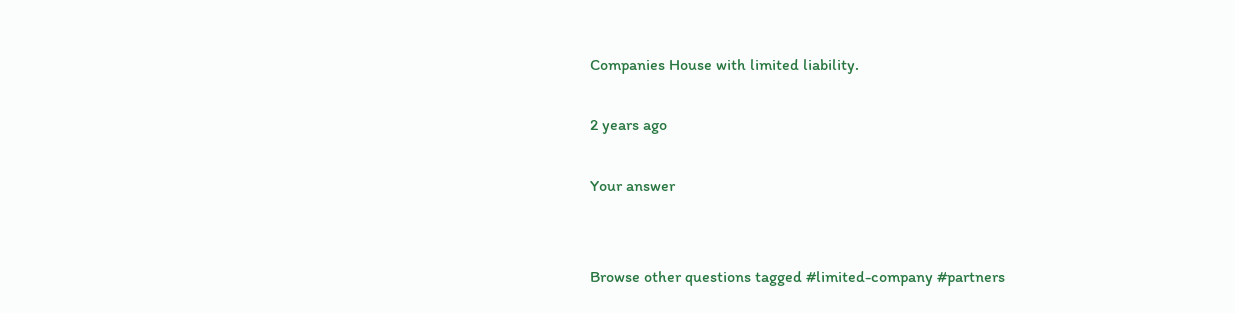Companies House with limited liability.

2 years ago

Your answer


Browse other questions tagged #limited-company #partners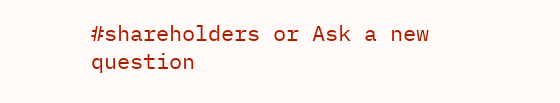#shareholders or Ask a new question